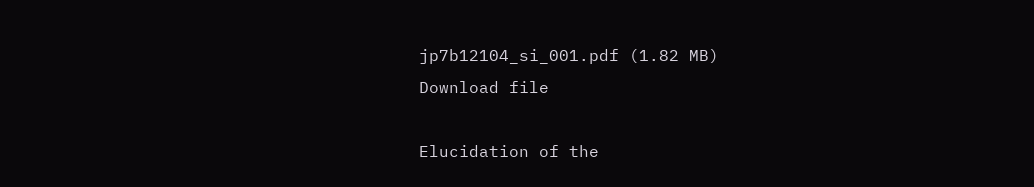jp7b12104_si_001.pdf (1.82 MB)
Download file

Elucidation of the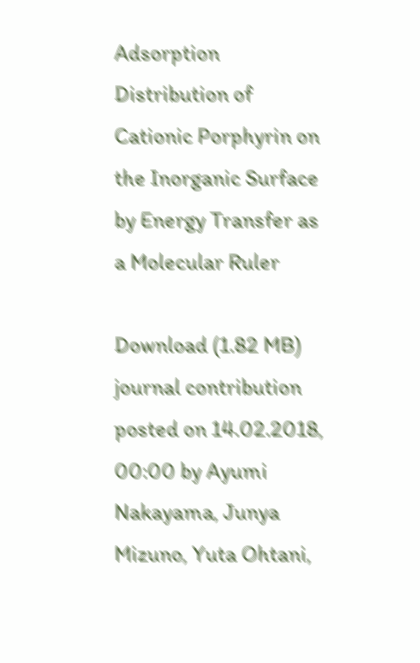Adsorption Distribution of Cationic Porphyrin on the Inorganic Surface by Energy Transfer as a Molecular Ruler

Download (1.82 MB)
journal contribution
posted on 14.02.2018, 00:00 by Ayumi Nakayama, Junya Mizuno, Yuta Ohtani,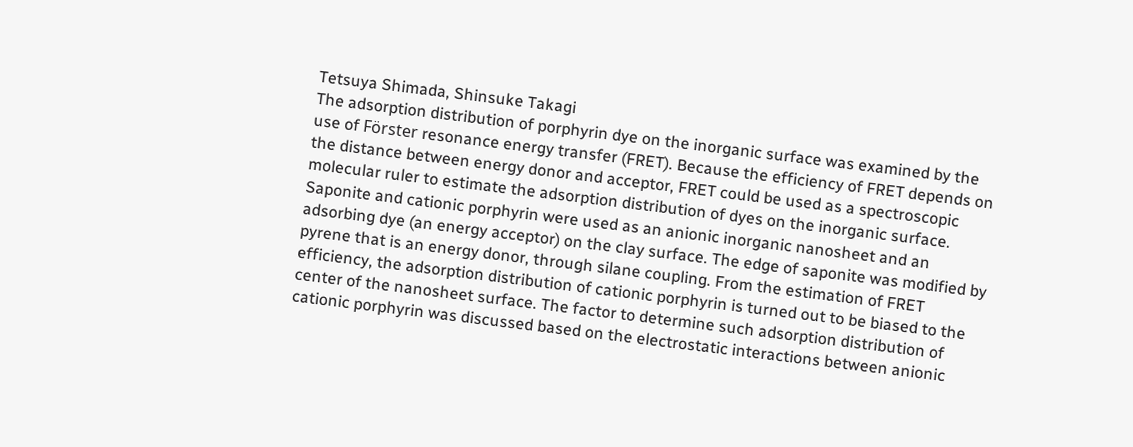Tetsuya Shimada, Shinsuke Takagi
The adsorption distribution of porphyrin dye on the inorganic surface was examined by the use of Förster resonance energy transfer (FRET). Because the efficiency of FRET depends on the distance between energy donor and acceptor, FRET could be used as a spectroscopic molecular ruler to estimate the adsorption distribution of dyes on the inorganic surface. Saponite and cationic porphyrin were used as an anionic inorganic nanosheet and an adsorbing dye (an energy acceptor) on the clay surface. The edge of saponite was modified by pyrene that is an energy donor, through silane coupling. From the estimation of FRET efficiency, the adsorption distribution of cationic porphyrin is turned out to be biased to the center of the nanosheet surface. The factor to determine such adsorption distribution of cationic porphyrin was discussed based on the electrostatic interactions between anionic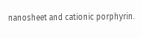nanosheet and cationic porphyrin.